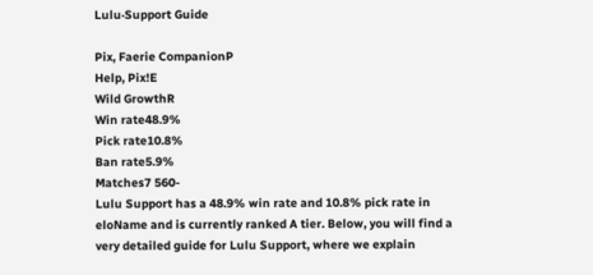Lulu·Support Guide

Pix, Faerie CompanionP
Help, Pix!E
Wild GrowthR
Win rate48.9%
Pick rate10.8%
Ban rate5.9%
Matches7 560-
Lulu Support has a 48.9% win rate and 10.8% pick rate in eloName and is currently ranked A tier. Below, you will find a very detailed guide for Lulu Support, where we explain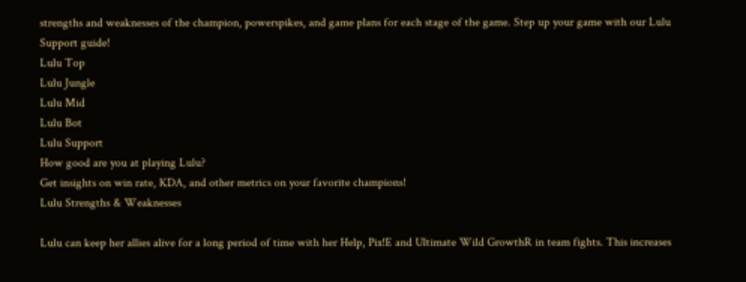strengths and weaknesses of the champion, powerspikes, and game plans for each stage of the game. Step up your game with our Lulu Support guide!
Lulu Top
Lulu Jungle
Lulu Mid
Lulu Bot
Lulu Support
How good are you at playing Lulu?
Get insights on win rate, KDA, and other metrics on your favorite champions!
Lulu Strengths & Weaknesses

Lulu can keep her allies alive for a long period of time with her Help, Pix!E and Ultimate Wild GrowthR in team fights. This increases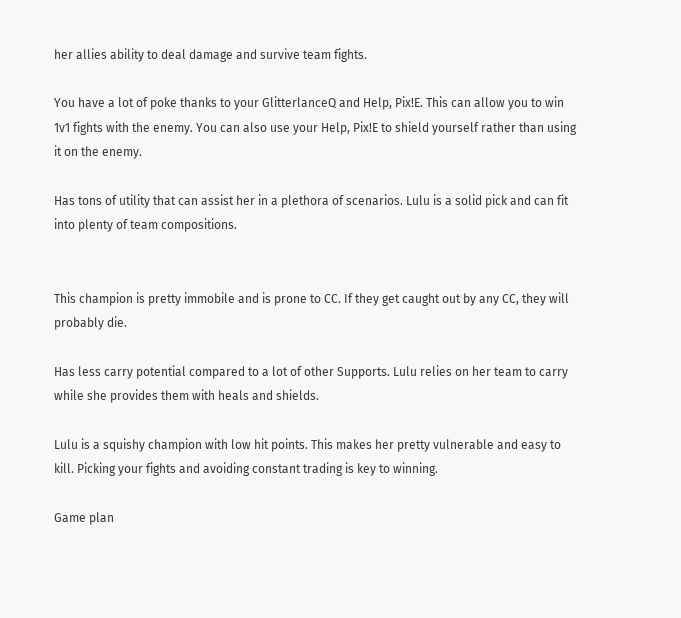her allies ability to deal damage and survive team fights.

You have a lot of poke thanks to your GlitterlanceQ and Help, Pix!E. This can allow you to win 1v1 fights with the enemy. You can also use your Help, Pix!E to shield yourself rather than using it on the enemy.

Has tons of utility that can assist her in a plethora of scenarios. Lulu is a solid pick and can fit into plenty of team compositions.


This champion is pretty immobile and is prone to CC. If they get caught out by any CC, they will probably die.

Has less carry potential compared to a lot of other Supports. Lulu relies on her team to carry while she provides them with heals and shields.

Lulu is a squishy champion with low hit points. This makes her pretty vulnerable and easy to kill. Picking your fights and avoiding constant trading is key to winning.

Game plan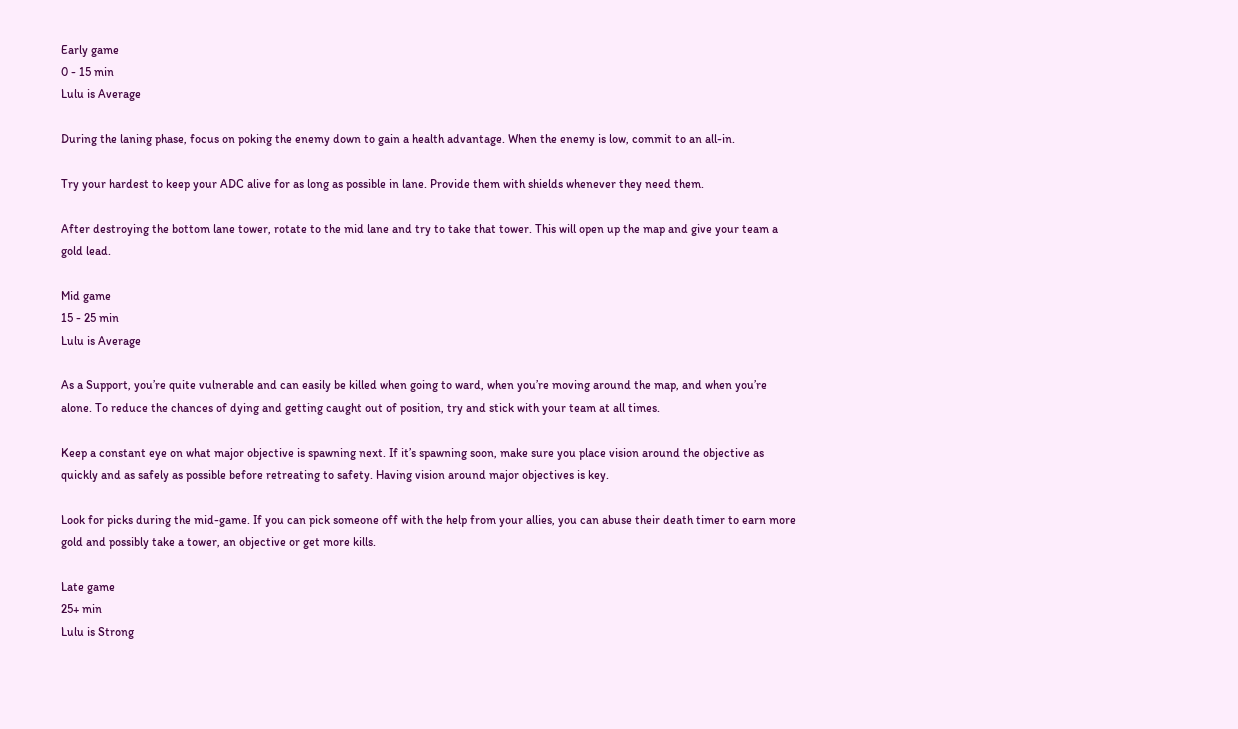Early game
0 - 15 min
Lulu is Average

During the laning phase, focus on poking the enemy down to gain a health advantage. When the enemy is low, commit to an all-in.

Try your hardest to keep your ADC alive for as long as possible in lane. Provide them with shields whenever they need them.

After destroying the bottom lane tower, rotate to the mid lane and try to take that tower. This will open up the map and give your team a gold lead.

Mid game
15 - 25 min
Lulu is Average

As a Support, you’re quite vulnerable and can easily be killed when going to ward, when you’re moving around the map, and when you’re alone. To reduce the chances of dying and getting caught out of position, try and stick with your team at all times.

Keep a constant eye on what major objective is spawning next. If it’s spawning soon, make sure you place vision around the objective as quickly and as safely as possible before retreating to safety. Having vision around major objectives is key.

Look for picks during the mid-game. If you can pick someone off with the help from your allies, you can abuse their death timer to earn more gold and possibly take a tower, an objective or get more kills.

Late game
25+ min
Lulu is Strong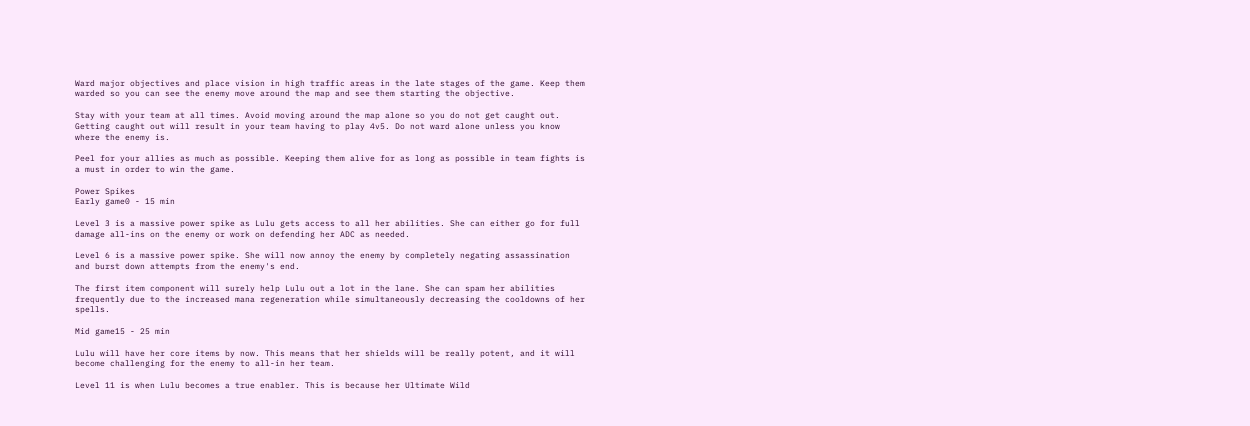Ward major objectives and place vision in high traffic areas in the late stages of the game. Keep them warded so you can see the enemy move around the map and see them starting the objective.

Stay with your team at all times. Avoid moving around the map alone so you do not get caught out. Getting caught out will result in your team having to play 4v5. Do not ward alone unless you know where the enemy is.

Peel for your allies as much as possible. Keeping them alive for as long as possible in team fights is a must in order to win the game.

Power Spikes
Early game0 - 15 min

Level 3 is a massive power spike as Lulu gets access to all her abilities. She can either go for full damage all-ins on the enemy or work on defending her ADC as needed.

Level 6 is a massive power spike. She will now annoy the enemy by completely negating assassination and burst down attempts from the enemy's end.

The first item component will surely help Lulu out a lot in the lane. She can spam her abilities frequently due to the increased mana regeneration while simultaneously decreasing the cooldowns of her spells.

Mid game15 - 25 min

Lulu will have her core items by now. This means that her shields will be really potent, and it will become challenging for the enemy to all-in her team.

Level 11 is when Lulu becomes a true enabler. This is because her Ultimate Wild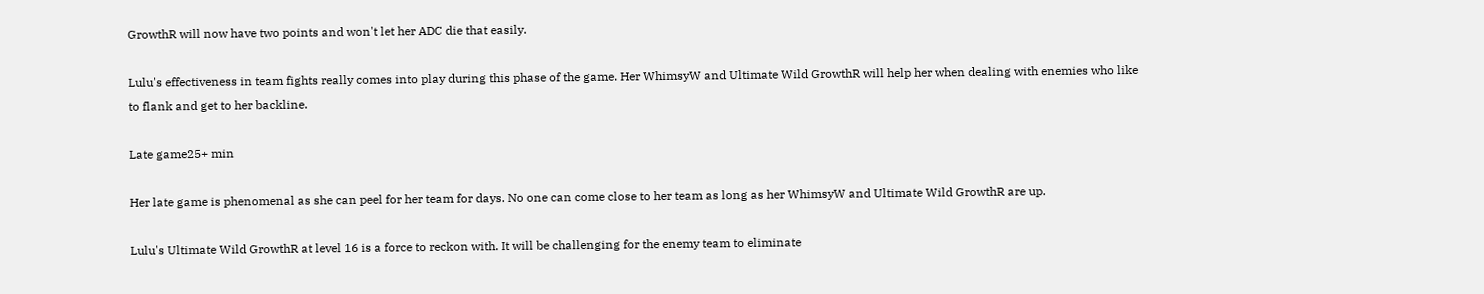GrowthR will now have two points and won't let her ADC die that easily.

Lulu's effectiveness in team fights really comes into play during this phase of the game. Her WhimsyW and Ultimate Wild GrowthR will help her when dealing with enemies who like to flank and get to her backline.

Late game25+ min

Her late game is phenomenal as she can peel for her team for days. No one can come close to her team as long as her WhimsyW and Ultimate Wild GrowthR are up.

Lulu's Ultimate Wild GrowthR at level 16 is a force to reckon with. It will be challenging for the enemy team to eliminate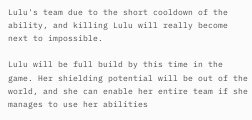Lulu's team due to the short cooldown of the ability, and killing Lulu will really become next to impossible.

Lulu will be full build by this time in the game. Her shielding potential will be out of the world, and she can enable her entire team if she manages to use her abilities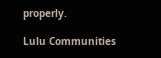properly.

Lulu Communities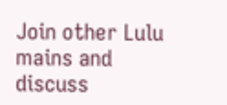Join other Lulu mains and discuss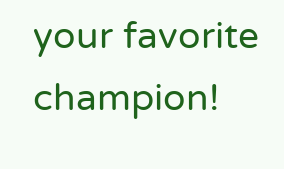your favorite champion!